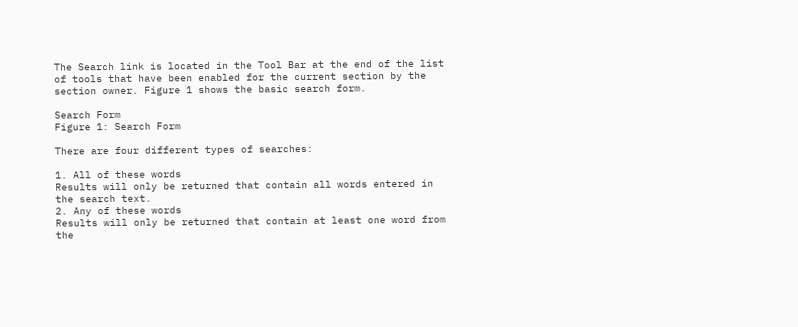The Search link is located in the Tool Bar at the end of the list of tools that have been enabled for the current section by the section owner. Figure 1 shows the basic search form.

Search Form
Figure 1: Search Form

There are four different types of searches:

1. All of these words
Results will only be returned that contain all words entered in the search text.
2. Any of these words
Results will only be returned that contain at least one word from the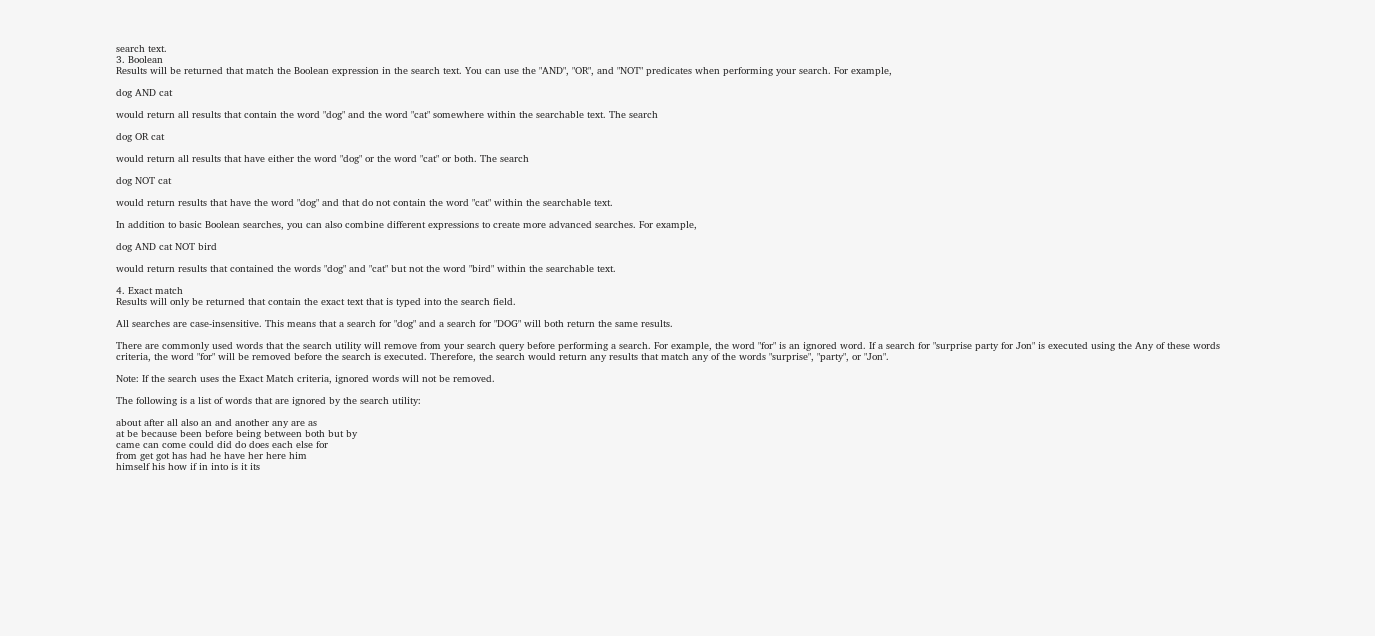search text.
3. Boolean
Results will be returned that match the Boolean expression in the search text. You can use the "AND", "OR", and "NOT" predicates when performing your search. For example,

dog AND cat

would return all results that contain the word "dog" and the word "cat" somewhere within the searchable text. The search

dog OR cat

would return all results that have either the word "dog" or the word "cat" or both. The search

dog NOT cat

would return results that have the word "dog" and that do not contain the word "cat" within the searchable text.

In addition to basic Boolean searches, you can also combine different expressions to create more advanced searches. For example,

dog AND cat NOT bird

would return results that contained the words "dog" and "cat" but not the word "bird" within the searchable text.

4. Exact match
Results will only be returned that contain the exact text that is typed into the search field.

All searches are case-insensitive. This means that a search for "dog" and a search for "DOG" will both return the same results.

There are commonly used words that the search utility will remove from your search query before performing a search. For example, the word "for" is an ignored word. If a search for "surprise party for Jon" is executed using the Any of these words criteria, the word "for" will be removed before the search is executed. Therefore, the search would return any results that match any of the words "surprise", "party", or "Jon".

Note: If the search uses the Exact Match criteria, ignored words will not be removed.

The following is a list of words that are ignored by the search utility:

about after all also an and another any are as
at be because been before being between both but by
came can come could did do does each else for
from get got has had he have her here him
himself his how if in into is it its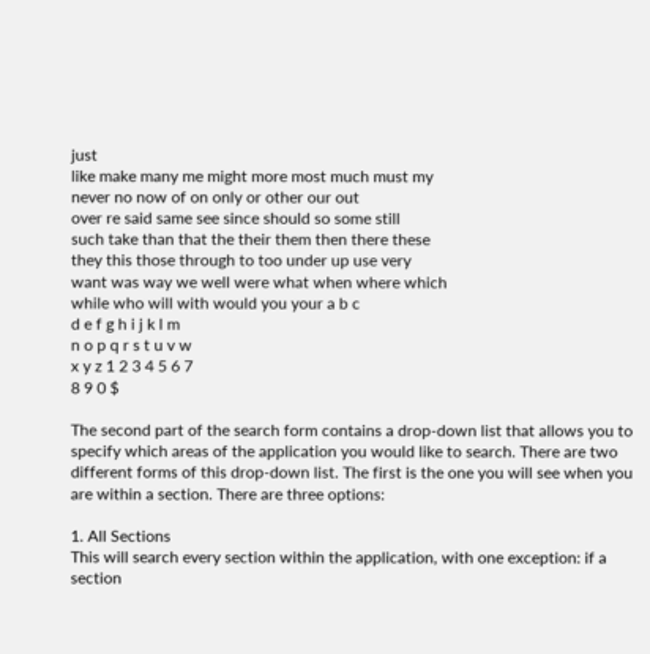just
like make many me might more most much must my
never no now of on only or other our out
over re said same see since should so some still
such take than that the their them then there these
they this those through to too under up use very
want was way we well were what when where which
while who will with would you your a b c
d e f g h i j k l m
n o p q r s t u v w
x y z 1 2 3 4 5 6 7
8 9 0 $

The second part of the search form contains a drop-down list that allows you to specify which areas of the application you would like to search. There are two different forms of this drop-down list. The first is the one you will see when you are within a section. There are three options:

1. All Sections
This will search every section within the application, with one exception: if a section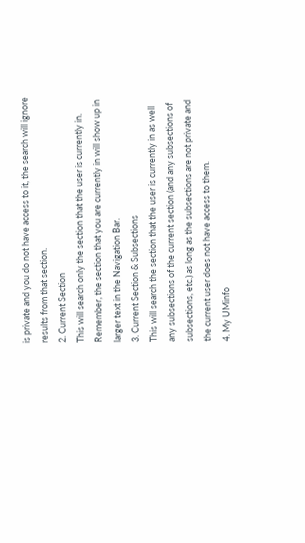is private and you do not have access to it, the search will ignore results from that section.
2. Current Section
This will search only the section that the user is currently in. Remember, the section that you are currently in will show up in larger text in the Navigation Bar.
3. Current Section & Subsections
This will search the section that the user is currently in as well any subsections of the current section (and any subsections of subsections, etc.) as long as the subsections are not private and the current user does not have access to them.
4. My UMinfo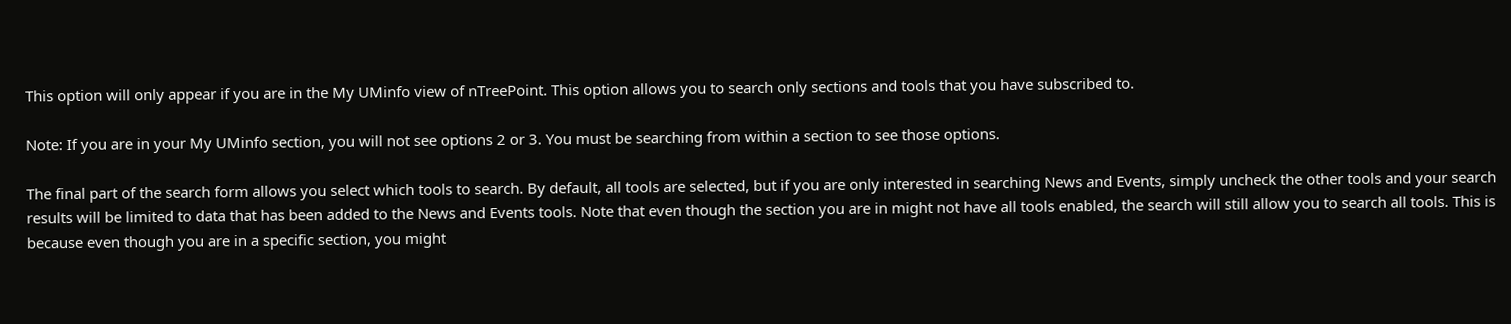This option will only appear if you are in the My UMinfo view of nTreePoint. This option allows you to search only sections and tools that you have subscribed to.

Note: If you are in your My UMinfo section, you will not see options 2 or 3. You must be searching from within a section to see those options.

The final part of the search form allows you select which tools to search. By default, all tools are selected, but if you are only interested in searching News and Events, simply uncheck the other tools and your search results will be limited to data that has been added to the News and Events tools. Note that even though the section you are in might not have all tools enabled, the search will still allow you to search all tools. This is because even though you are in a specific section, you might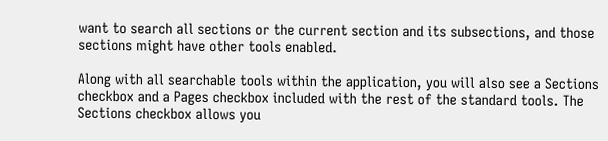want to search all sections or the current section and its subsections, and those sections might have other tools enabled.

Along with all searchable tools within the application, you will also see a Sections checkbox and a Pages checkbox included with the rest of the standard tools. The Sections checkbox allows you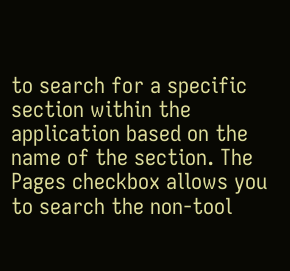to search for a specific section within the application based on the name of the section. The Pages checkbox allows you to search the non-tool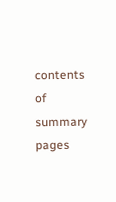contents of summary pages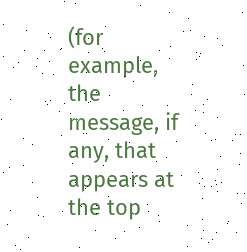(for example, the message, if any, that appears at the top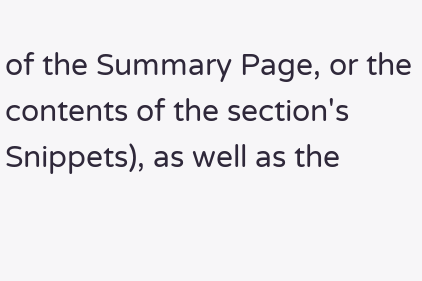of the Summary Page, or the contents of the section's Snippets), as well as the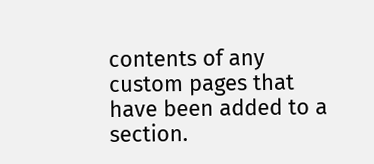contents of any custom pages that have been added to a section.